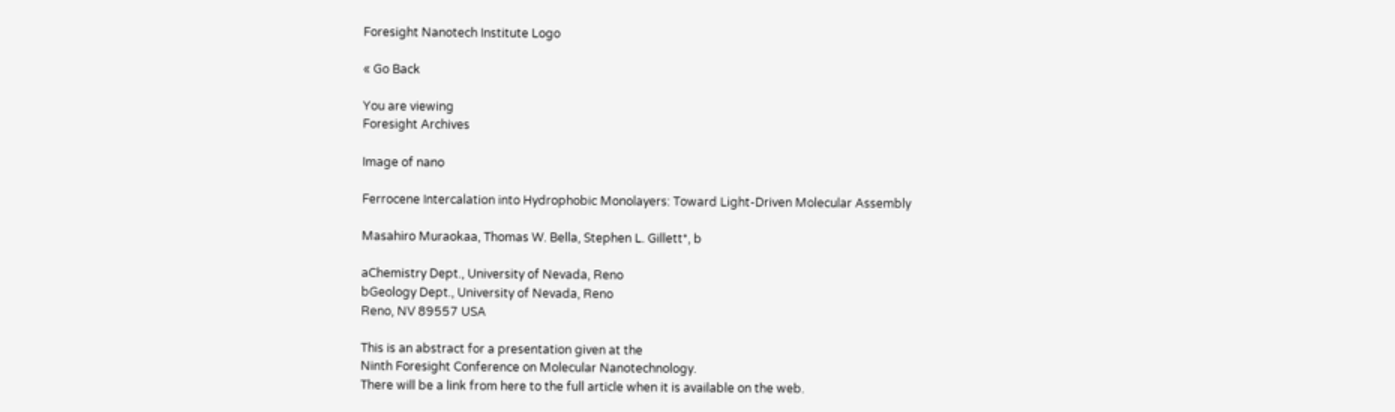Foresight Nanotech Institute Logo

« Go Back

You are viewing
Foresight Archives

Image of nano

Ferrocene Intercalation into Hydrophobic Monolayers: Toward Light-Driven Molecular Assembly

Masahiro Muraokaa, Thomas W. Bella, Stephen L. Gillett*, b

aChemistry Dept., University of Nevada, Reno
bGeology Dept., University of Nevada, Reno
Reno, NV 89557 USA

This is an abstract for a presentation given at the
Ninth Foresight Conference on Molecular Nanotechnology.
There will be a link from here to the full article when it is available on the web.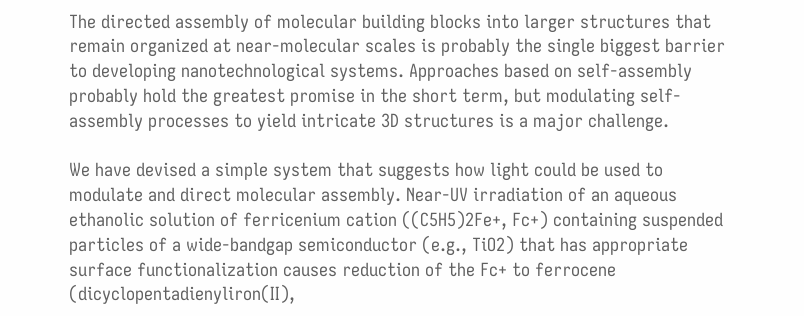The directed assembly of molecular building blocks into larger structures that remain organized at near-molecular scales is probably the single biggest barrier to developing nanotechnological systems. Approaches based on self-assembly probably hold the greatest promise in the short term, but modulating self-assembly processes to yield intricate 3D structures is a major challenge.

We have devised a simple system that suggests how light could be used to modulate and direct molecular assembly. Near-UV irradiation of an aqueous ethanolic solution of ferricenium cation ((C5H5)2Fe+, Fc+) containing suspended particles of a wide-bandgap semiconductor (e.g., TiO2) that has appropriate surface functionalization causes reduction of the Fc+ to ferrocene (dicyclopentadienyliron(II),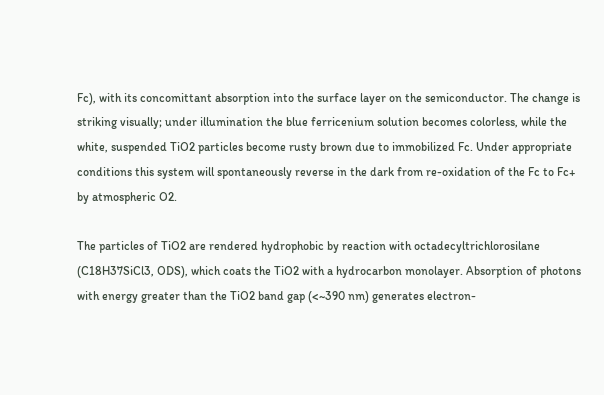Fc), with its concomittant absorption into the surface layer on the semiconductor. The change is striking visually; under illumination the blue ferricenium solution becomes colorless, while the white, suspended TiO2 particles become rusty brown due to immobilized Fc. Under appropriate conditions this system will spontaneously reverse in the dark from re-oxidation of the Fc to Fc+ by atmospheric O2.

The particles of TiO2 are rendered hydrophobic by reaction with octadecyltrichlorosilane (C18H37SiCl3, ODS), which coats the TiO2 with a hydrocarbon monolayer. Absorption of photons with energy greater than the TiO2 band gap (<~390 nm) generates electron-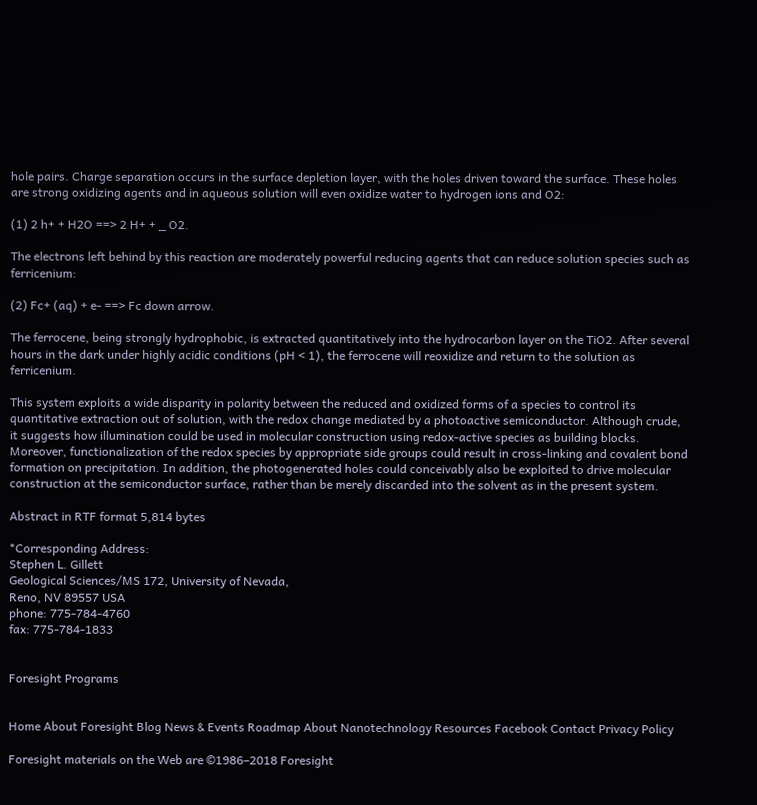hole pairs. Charge separation occurs in the surface depletion layer, with the holes driven toward the surface. These holes are strong oxidizing agents and in aqueous solution will even oxidize water to hydrogen ions and O2:

(1) 2 h+ + H2O ==> 2 H+ + _ O2.

The electrons left behind by this reaction are moderately powerful reducing agents that can reduce solution species such as ferricenium:

(2) Fc+ (aq) + e- ==> Fc down arrow.

The ferrocene, being strongly hydrophobic, is extracted quantitatively into the hydrocarbon layer on the TiO2. After several hours in the dark under highly acidic conditions (pH < 1), the ferrocene will reoxidize and return to the solution as ferricenium.

This system exploits a wide disparity in polarity between the reduced and oxidized forms of a species to control its quantitative extraction out of solution, with the redox change mediated by a photoactive semiconductor. Although crude, it suggests how illumination could be used in molecular construction using redox-active species as building blocks. Moreover, functionalization of the redox species by appropriate side groups could result in cross-linking and covalent bond formation on precipitation. In addition, the photogenerated holes could conceivably also be exploited to drive molecular construction at the semiconductor surface, rather than be merely discarded into the solvent as in the present system.

Abstract in RTF format 5,814 bytes

*Corresponding Address:
Stephen L. Gillett
Geological Sciences/MS 172, University of Nevada,
Reno, NV 89557 USA
phone: 775-784-4760
fax: 775-784-1833


Foresight Programs


Home About Foresight Blog News & Events Roadmap About Nanotechnology Resources Facebook Contact Privacy Policy

Foresight materials on the Web are ©1986–2018 Foresight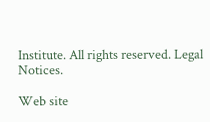Institute. All rights reserved. Legal Notices.

Web site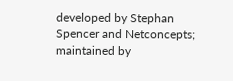developed by Stephan Spencer and Netconcepts; maintained by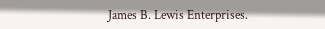James B. Lewis Enterprises.